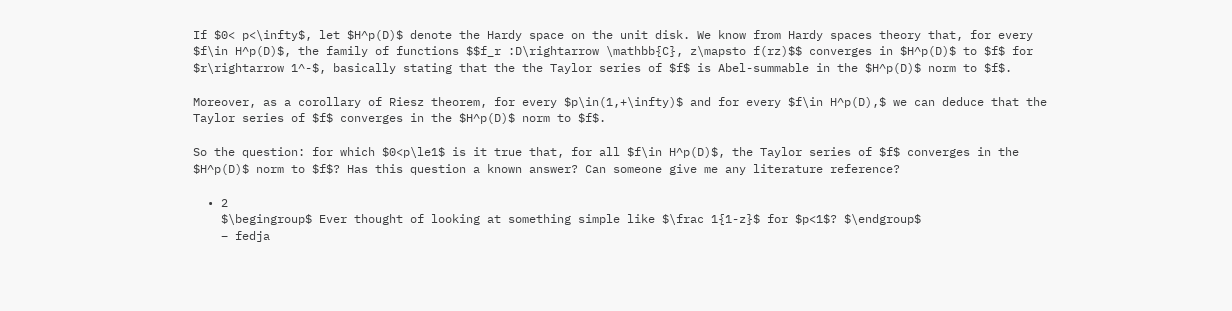If $0< p<\infty$, let $H^p(D)$ denote the Hardy space on the unit disk. We know from Hardy spaces theory that, for every $f\in H^p(D)$, the family of functions $$f_r :D\rightarrow \mathbb{C}, z\mapsto f(rz)$$ converges in $H^p(D)$ to $f$ for $r\rightarrow 1^-$, basically stating that the the Taylor series of $f$ is Abel-summable in the $H^p(D)$ norm to $f$.

Moreover, as a corollary of Riesz theorem, for every $p\in(1,+\infty)$ and for every $f\in H^p(D),$ we can deduce that the Taylor series of $f$ converges in the $H^p(D)$ norm to $f$.

So the question: for which $0<p\le1$ is it true that, for all $f\in H^p(D)$, the Taylor series of $f$ converges in the $H^p(D)$ norm to $f$? Has this question a known answer? Can someone give me any literature reference?

  • 2
    $\begingroup$ Ever thought of looking at something simple like $\frac 1{1-z}$ for $p<1$? $\endgroup$
    – fedja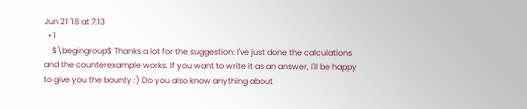Jun 21 '18 at 7:13
  • 1
    $\begingroup$ Thanks a lot for the suggestion: I've just done the calculations and the counterexample works. If you want to write it as an answer, I'll be happy to give you the bounty :) Do you also know anything about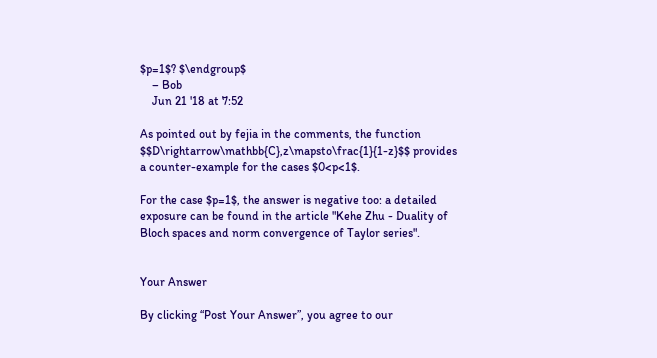$p=1$? $\endgroup$
    – Bob
    Jun 21 '18 at 7:52

As pointed out by fejia in the comments, the function $$D\rightarrow\mathbb{C},z\mapsto\frac{1}{1-z}$$ provides a counter-example for the cases $0<p<1$.

For the case $p=1$, the answer is negative too: a detailed exposure can be found in the article "Kehe Zhu - Duality of Bloch spaces and norm convergence of Taylor series".


Your Answer

By clicking “Post Your Answer”, you agree to our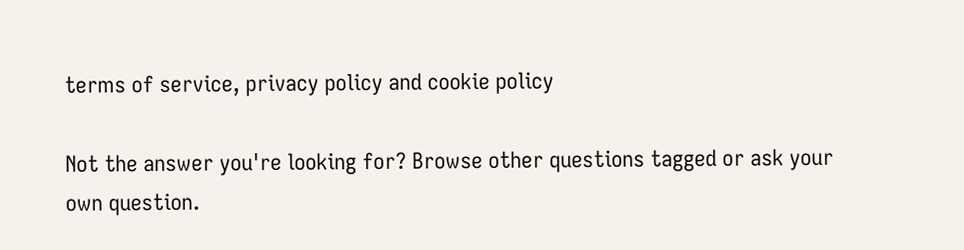terms of service, privacy policy and cookie policy

Not the answer you're looking for? Browse other questions tagged or ask your own question.